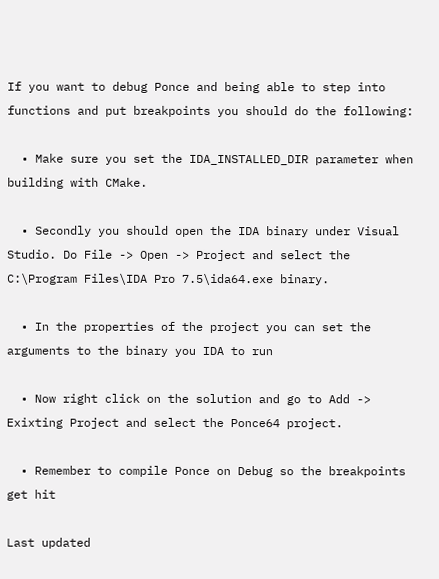If you want to debug Ponce and being able to step into functions and put breakpoints you should do the following:

  • Make sure you set the IDA_INSTALLED_DIR parameter when building with CMake.

  • Secondly you should open the IDA binary under Visual Studio. Do File -> Open -> Project and select the C:\Program Files\IDA Pro 7.5\ida64.exe binary.

  • In the properties of the project you can set the arguments to the binary you IDA to run

  • Now right click on the solution and go to Add -> Exixting Project and select the Ponce64 project.

  • Remember to compile Ponce on Debug so the breakpoints get hit

Last updated